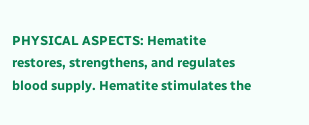PHYSICAL ASPECTS: Hematite restores, strengthens, and regulates blood supply. Hematite stimulates the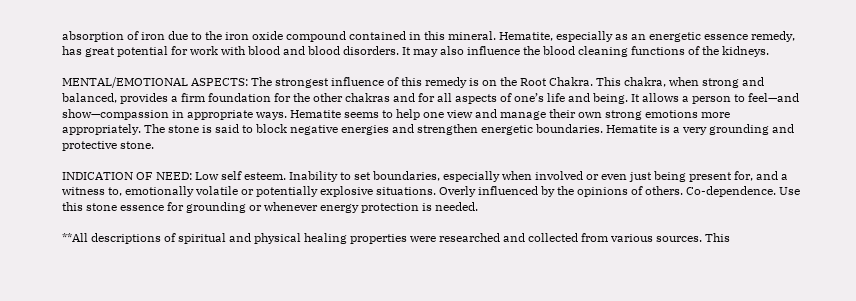absorption of iron due to the iron oxide compound contained in this mineral. Hematite, especially as an energetic essence remedy, has great potential for work with blood and blood disorders. It may also influence the blood cleaning functions of the kidneys.

MENTAL/EMOTIONAL ASPECTS: The strongest influence of this remedy is on the Root Chakra. This chakra, when strong and balanced, provides a firm foundation for the other chakras and for all aspects of one’s life and being. It allows a person to feel—and show—compassion in appropriate ways. Hematite seems to help one view and manage their own strong emotions more appropriately. The stone is said to block negative energies and strengthen energetic boundaries. Hematite is a very grounding and protective stone.

INDICATION OF NEED: Low self esteem. Inability to set boundaries, especially when involved or even just being present for, and a witness to, emotionally volatile or potentially explosive situations. Overly influenced by the opinions of others. Co-dependence. Use this stone essence for grounding or whenever energy protection is needed.

**All descriptions of spiritual and physical healing properties were researched and collected from various sources. This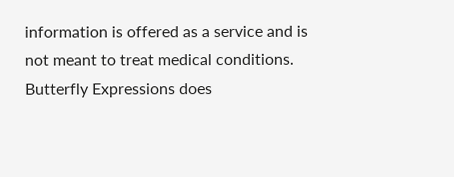information is offered as a service and is not meant to treat medical conditions. Butterfly Expressions does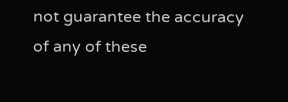not guarantee the accuracy of any of these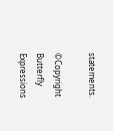statements.

©Copyright Butterfly Expressions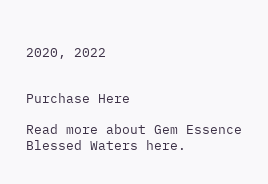2020, 2022


Purchase Here

Read more about Gem Essence Blessed Waters here.